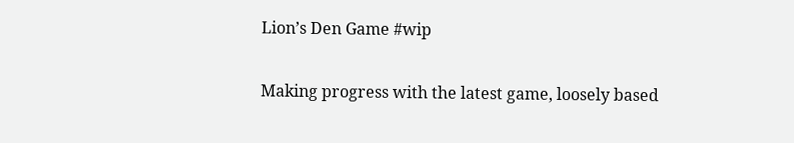Lion’s Den Game #wip

Making progress with the latest game, loosely based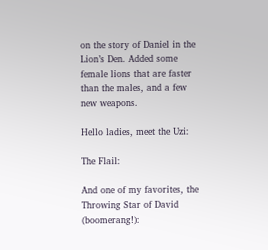on the story of Daniel in the Lion’s Den. Added some female lions that are faster than the males, and a few new weapons.

Hello ladies, meet the Uzi:

The Flail:

And one of my favorites, the Throwing Star of David (boomerang!):